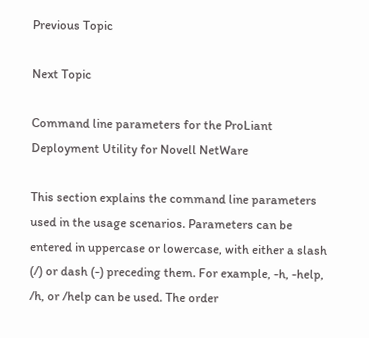Previous Topic

Next Topic

Command line parameters for the ProLiant Deployment Utility for Novell NetWare

This section explains the command line parameters used in the usage scenarios. Parameters can be entered in uppercase or lowercase, with either a slash (/) or dash (-) preceding them. For example, -h, -help, /h, or /help can be used. The order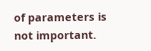of parameters is not important.